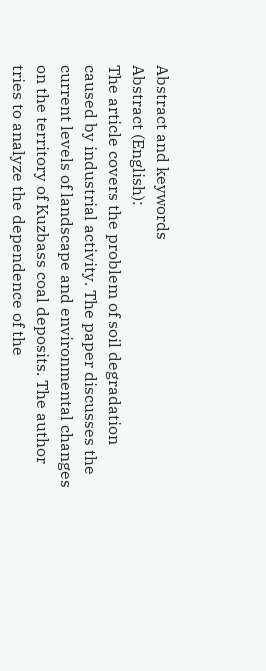Abstract and keywords
Abstract (English):
The article covers the problem of soil degradation caused by industrial activity. The paper discusses the current levels of landscape and environmental changes on the territory of Kuzbass coal deposits. The author tries to analyze the dependence of the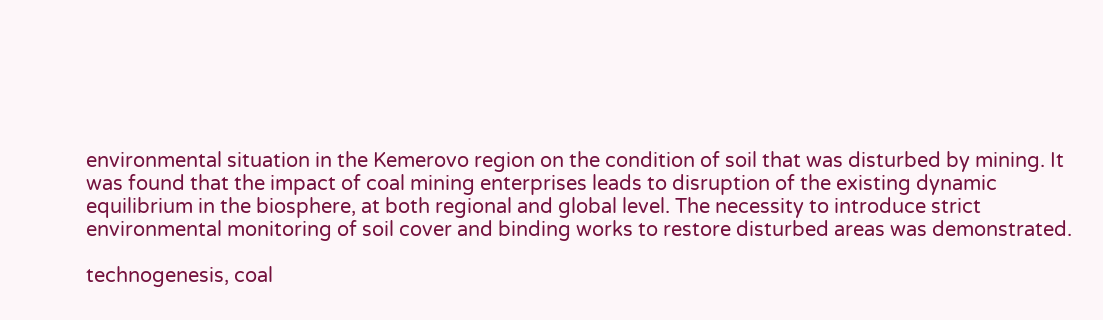environmental situation in the Kemerovo region on the condition of soil that was disturbed by mining. It was found that the impact of coal mining enterprises leads to disruption of the existing dynamic equilibrium in the biosphere, at both regional and global level. The necessity to introduce strict environmental monitoring of soil cover and binding works to restore disturbed areas was demonstrated.

technogenesis, coal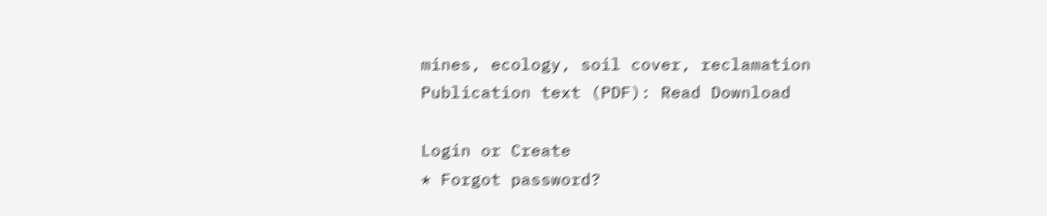mines, ecology, soil cover, reclamation
Publication text (PDF): Read Download

Login or Create
* Forgot password?